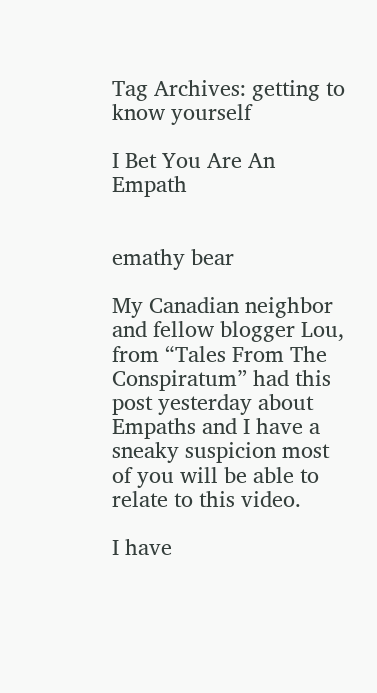Tag Archives: getting to know yourself

I Bet You Are An Empath


emathy bear

My Canadian neighbor and fellow blogger Lou, from “Tales From The Conspiratum” had this post yesterday about Empaths and I have a sneaky suspicion most of you will be able to relate to this video.

I have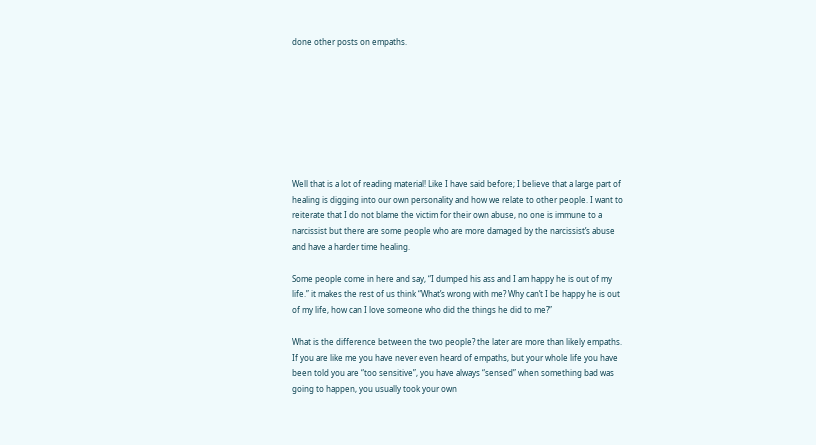done other posts on empaths.








Well that is a lot of reading material! Like I have said before; I believe that a large part of healing is digging into our own personality and how we relate to other people. I want to reiterate that I do not blame the victim for their own abuse, no one is immune to a narcissist but there are some people who are more damaged by the narcissist’s abuse and have a harder time healing.

Some people come in here and say, “I dumped his ass and I am happy he is out of my life.” it makes the rest of us think “What’s wrong with me? Why can’t I be happy he is out of my life, how can I love someone who did the things he did to me?”

What is the difference between the two people? the later are more than likely empaths. If you are like me you have never even heard of empaths, but your whole life you have been told you are “too sensitive”, you have always “sensed” when something bad was going to happen, you usually took your own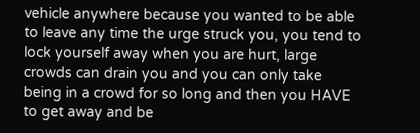vehicle anywhere because you wanted to be able to leave any time the urge struck you, you tend to lock yourself away when you are hurt, large crowds can drain you and you can only take being in a crowd for so long and then you HAVE to get away and be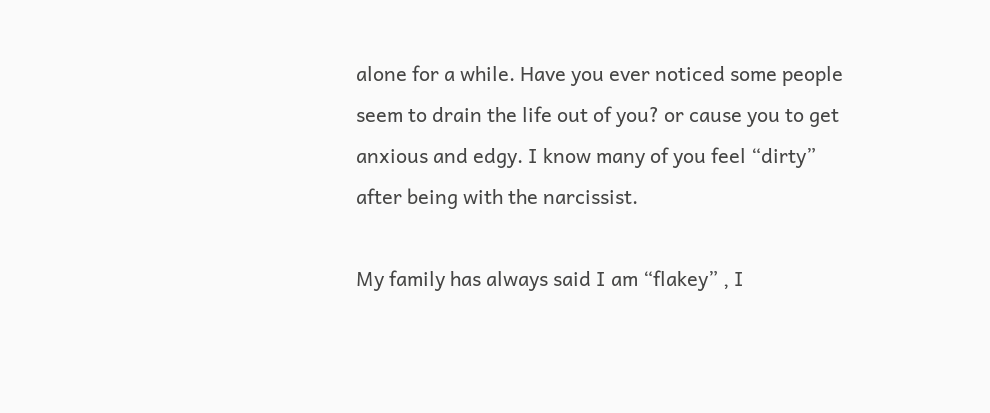alone for a while. Have you ever noticed some people seem to drain the life out of you? or cause you to get anxious and edgy. I know many of you feel “dirty” after being with the narcissist.

My family has always said I am “flakey” , I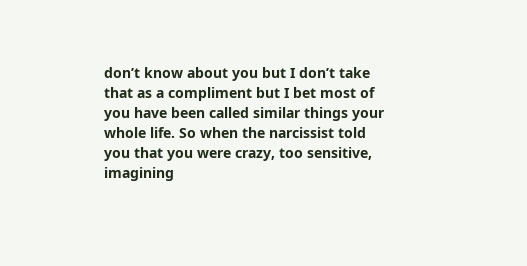don’t know about you but I don’t take that as a compliment but I bet most of you have been called similar things your whole life. So when the narcissist told you that you were crazy, too sensitive, imagining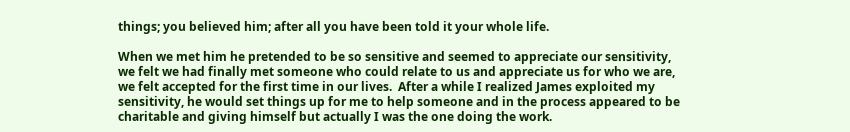things; you believed him; after all you have been told it your whole life.

When we met him he pretended to be so sensitive and seemed to appreciate our sensitivity, we felt we had finally met someone who could relate to us and appreciate us for who we are, we felt accepted for the first time in our lives.  After a while I realized James exploited my sensitivity, he would set things up for me to help someone and in the process appeared to be charitable and giving himself but actually I was the one doing the work.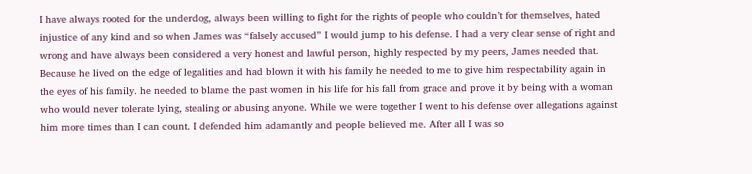I have always rooted for the underdog, always been willing to fight for the rights of people who couldn’t for themselves, hated injustice of any kind and so when James was “falsely accused” I would jump to his defense. I had a very clear sense of right and wrong and have always been considered a very honest and lawful person, highly respected by my peers, James needed that. Because he lived on the edge of legalities and had blown it with his family he needed to me to give him respectability again in the eyes of his family. he needed to blame the past women in his life for his fall from grace and prove it by being with a woman who would never tolerate lying, stealing or abusing anyone. While we were together I went to his defense over allegations against him more times than I can count. I defended him adamantly and people believed me. After all I was so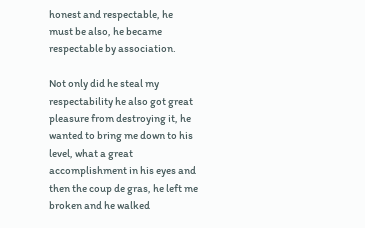honest and respectable, he must be also, he became respectable by association.

Not only did he steal my respectability he also got great pleasure from destroying it, he wanted to bring me down to his level, what a great accomplishment in his eyes and then the coup de gras, he left me broken and he walked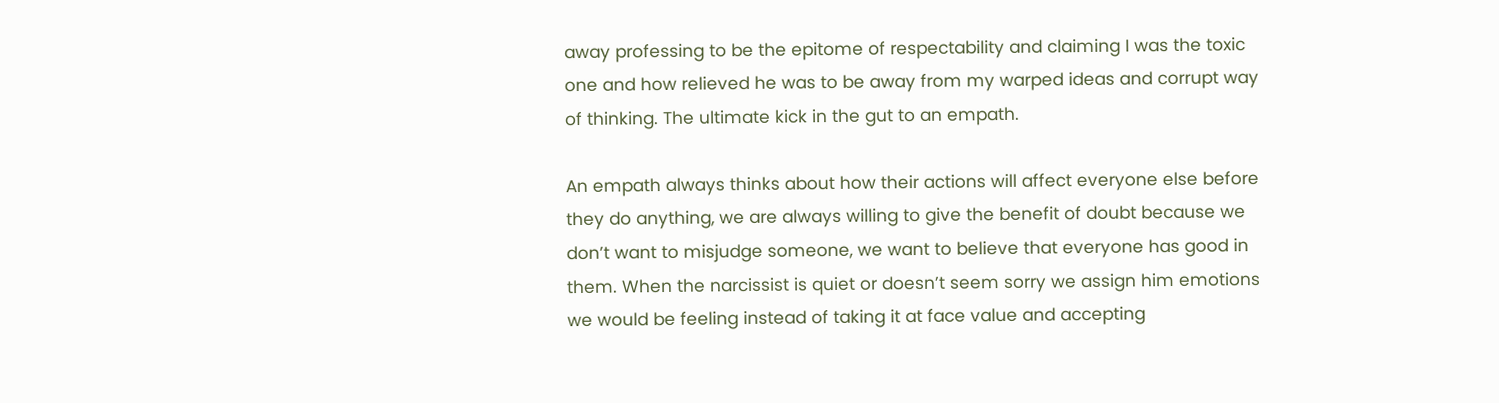away professing to be the epitome of respectability and claiming I was the toxic one and how relieved he was to be away from my warped ideas and corrupt way of thinking. The ultimate kick in the gut to an empath.

An empath always thinks about how their actions will affect everyone else before they do anything, we are always willing to give the benefit of doubt because we don’t want to misjudge someone, we want to believe that everyone has good in them. When the narcissist is quiet or doesn’t seem sorry we assign him emotions we would be feeling instead of taking it at face value and accepting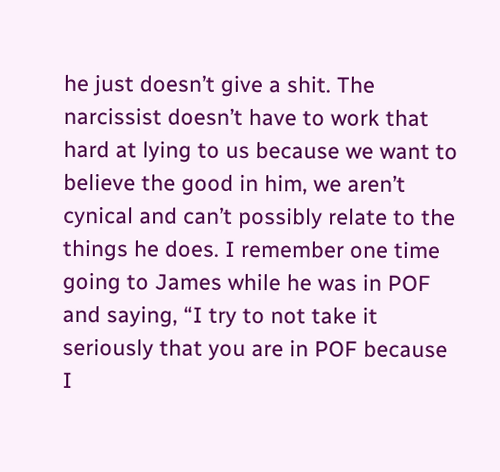he just doesn’t give a shit. The narcissist doesn’t have to work that hard at lying to us because we want to believe the good in him, we aren’t cynical and can’t possibly relate to the things he does. I remember one time going to James while he was in POF and saying, “I try to not take it seriously that you are in POF because I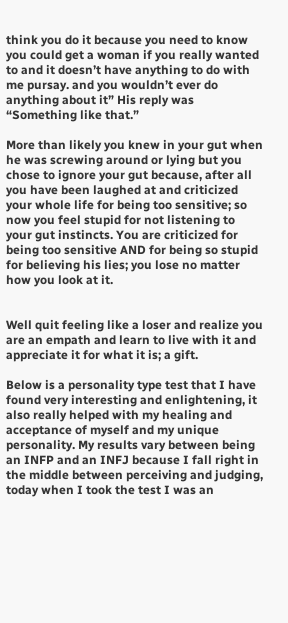think you do it because you need to know you could get a woman if you really wanted to and it doesn’t have anything to do with me pursay. and you wouldn’t ever do anything about it” His reply was “Something like that.”

More than likely you knew in your gut when he was screwing around or lying but you chose to ignore your gut because, after all you have been laughed at and criticized your whole life for being too sensitive; so now you feel stupid for not listening to your gut instincts. You are criticized for being too sensitive AND for being so stupid for believing his lies; you lose no matter how you look at it.


Well quit feeling like a loser and realize you are an empath and learn to live with it and appreciate it for what it is; a gift.

Below is a personality type test that I have found very interesting and enlightening, it also really helped with my healing and acceptance of myself and my unique personality. My results vary between being an INFP and an INFJ because I fall right in the middle between perceiving and judging, today when I took the test I was an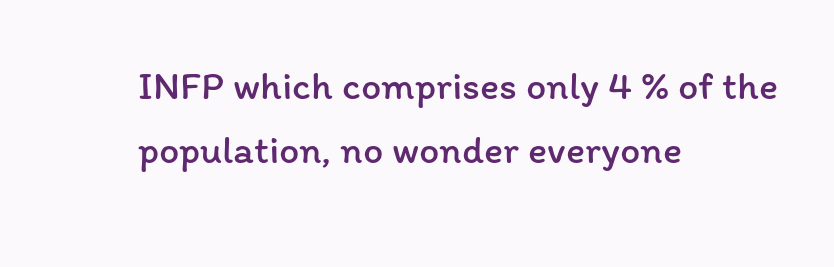INFP which comprises only 4 % of the population, no wonder everyone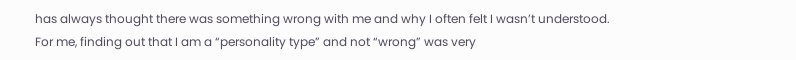has always thought there was something wrong with me and why I often felt I wasn’t understood. For me, finding out that I am a “personality type” and not “wrong” was very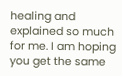healing and explained so much for me. I am hoping you get the same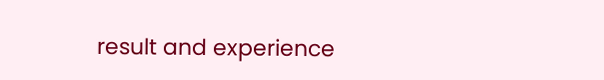result and experience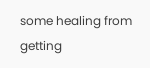some healing from getting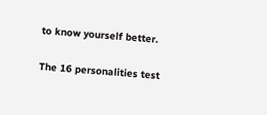to know yourself better.

The 16 personalities test